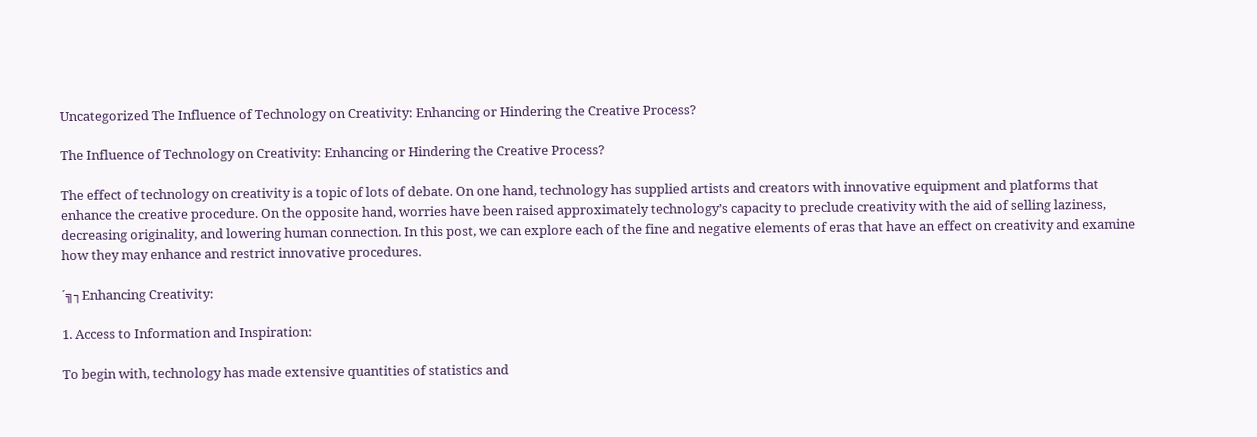Uncategorized The Influence of Technology on Creativity: Enhancing or Hindering the Creative Process?

The Influence of Technology on Creativity: Enhancing or Hindering the Creative Process?

The effect of technology on creativity is a topic of lots of debate. On one hand, technology has supplied artists and creators with innovative equipment and platforms that enhance the creative procedure. On the opposite hand, worries have been raised approximately technology’s capacity to preclude creativity with the aid of selling laziness, decreasing originality, and lowering human connection. In this post, we can explore each of the fine and negative elements of eras that have an effect on creativity and examine how they may enhance and restrict innovative procedures.

´╗┐Enhancing Creativity:

1. Access to Information and Inspiration:

To begin with, technology has made extensive quantities of statistics and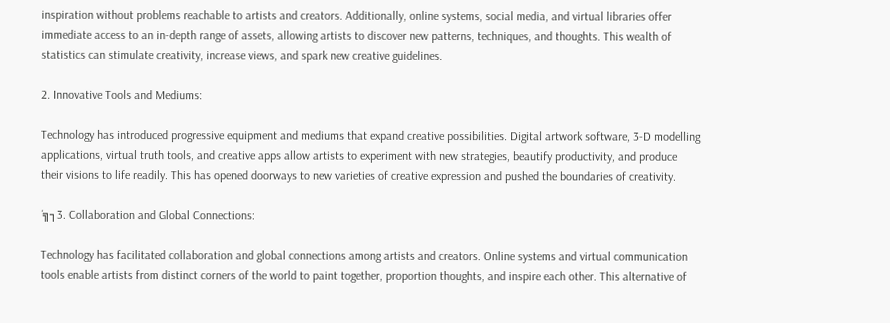inspiration without problems reachable to artists and creators. Additionally, online systems, social media, and virtual libraries offer immediate access to an in-depth range of assets, allowing artists to discover new patterns, techniques, and thoughts. This wealth of statistics can stimulate creativity, increase views, and spark new creative guidelines.

2. Innovative Tools and Mediums:

Technology has introduced progressive equipment and mediums that expand creative possibilities. Digital artwork software, 3-D modelling applications, virtual truth tools, and creative apps allow artists to experiment with new strategies, beautify productivity, and produce their visions to life readily. This has opened doorways to new varieties of creative expression and pushed the boundaries of creativity.

´╗┐3. Collaboration and Global Connections:

Technology has facilitated collaboration and global connections among artists and creators. Online systems and virtual communication tools enable artists from distinct corners of the world to paint together, proportion thoughts, and inspire each other. This alternative of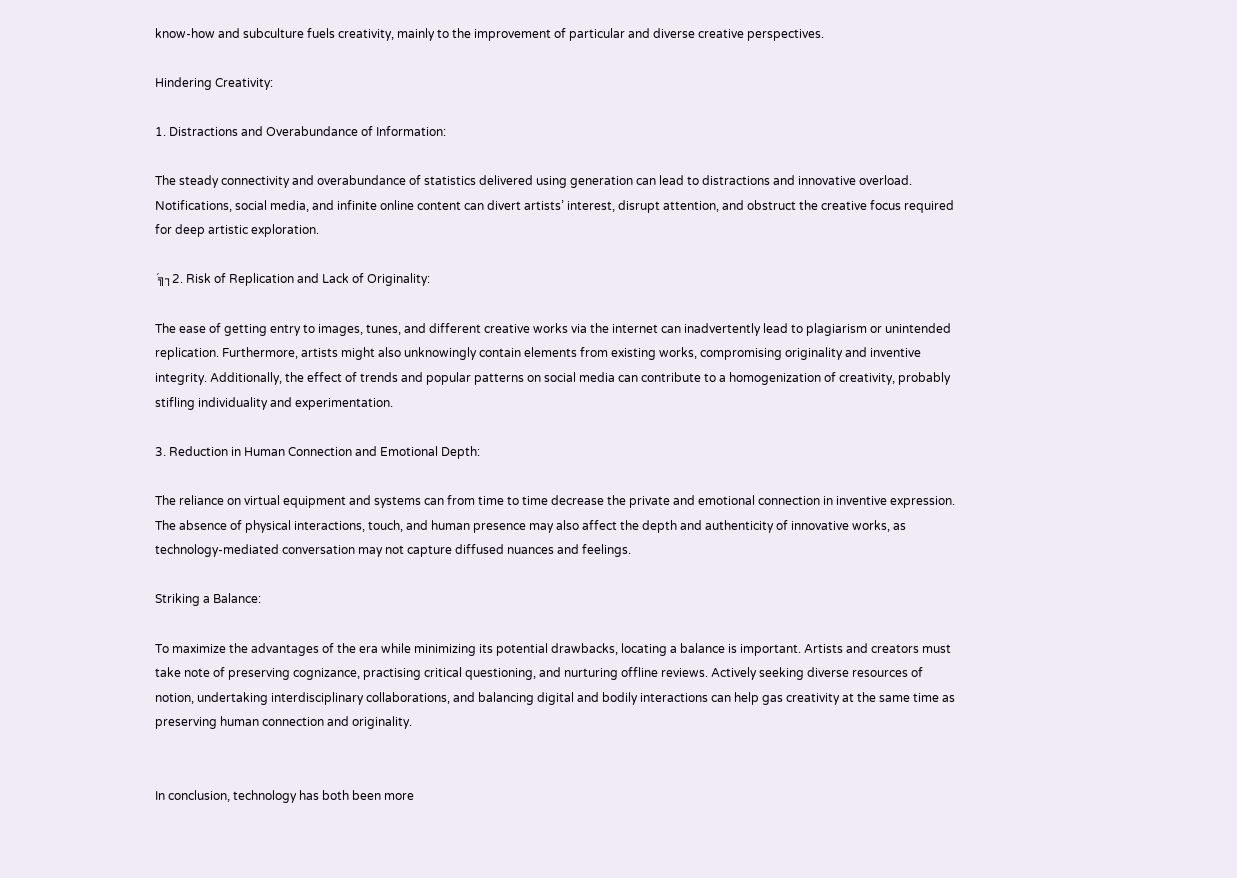know-how and subculture fuels creativity, mainly to the improvement of particular and diverse creative perspectives.

Hindering Creativity:

1. Distractions and Overabundance of Information:

The steady connectivity and overabundance of statistics delivered using generation can lead to distractions and innovative overload. Notifications, social media, and infinite online content can divert artists’ interest, disrupt attention, and obstruct the creative focus required for deep artistic exploration.

´╗┐2. Risk of Replication and Lack of Originality:

The ease of getting entry to images, tunes, and different creative works via the internet can inadvertently lead to plagiarism or unintended replication. Furthermore, artists might also unknowingly contain elements from existing works, compromising originality and inventive integrity. Additionally, the effect of trends and popular patterns on social media can contribute to a homogenization of creativity, probably stifling individuality and experimentation.

3. Reduction in Human Connection and Emotional Depth:

The reliance on virtual equipment and systems can from time to time decrease the private and emotional connection in inventive expression. The absence of physical interactions, touch, and human presence may also affect the depth and authenticity of innovative works, as technology-mediated conversation may not capture diffused nuances and feelings.

Striking a Balance:

To maximize the advantages of the era while minimizing its potential drawbacks, locating a balance is important. Artists and creators must take note of preserving cognizance, practising critical questioning, and nurturing offline reviews. Actively seeking diverse resources of notion, undertaking interdisciplinary collaborations, and balancing digital and bodily interactions can help gas creativity at the same time as preserving human connection and originality.


In conclusion, technology has both been more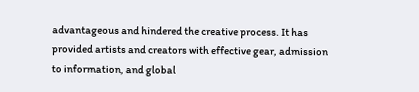advantageous and hindered the creative process. It has provided artists and creators with effective gear, admission to information, and global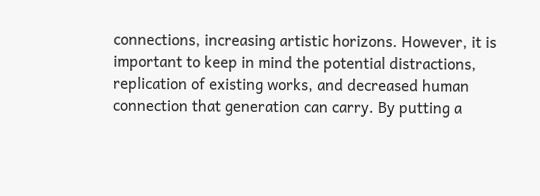connections, increasing artistic horizons. However, it is important to keep in mind the potential distractions, replication of existing works, and decreased human connection that generation can carry. By putting a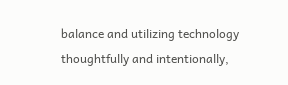balance and utilizing technology thoughtfully and intentionally,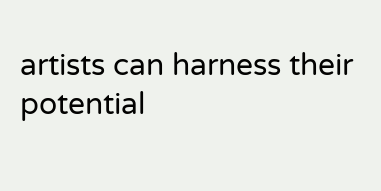artists can harness their potential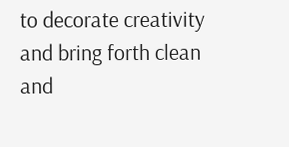to decorate creativity and bring forth clean and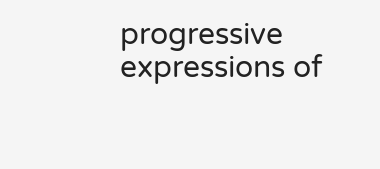progressive expressions of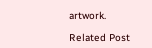artwork.

Related Post